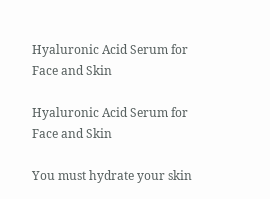Hyaluronic Acid Serum for Face and Skin

Hyaluronic Acid Serum for Face and Skin

You must hydrate your skin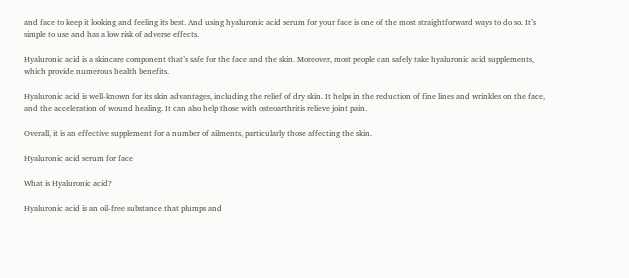and face to keep it looking and feeling its best. And using hyaluronic acid serum for your face is one of the most straightforward ways to do so. It’s simple to use and has a low risk of adverse effects.

Hyaluronic acid is a skincare component that’s safe for the face and the skin. Moreover, most people can safely take hyaluronic acid supplements, which provide numerous health benefits.

Hyaluronic acid is well-known for its skin advantages, including the relief of dry skin. It helps in the reduction of fine lines and wrinkles on the face, and the acceleration of wound healing. It can also help those with osteoarthritis relieve joint pain.

Overall, it is an effective supplement for a number of ailments, particularly those affecting the skin.

Hyaluronic acid serum for face

What is Hyaluronic acid?

Hyaluronic acid is an oil-free substance that plumps and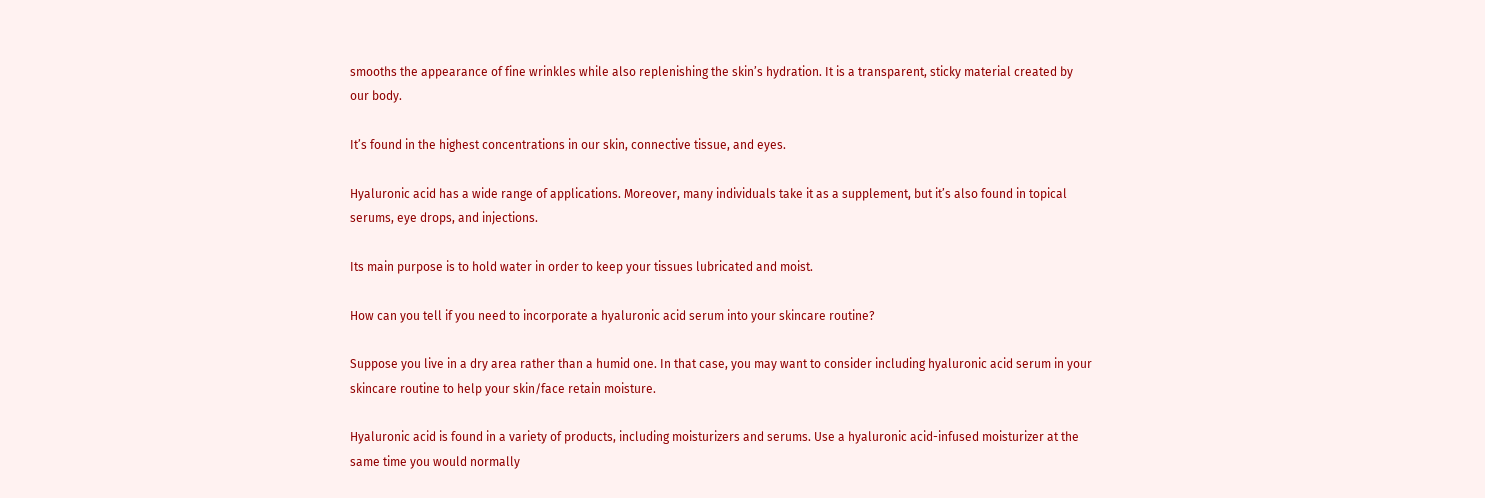smooths the appearance of fine wrinkles while also replenishing the skin’s hydration. It is a transparent, sticky material created by our body.

It’s found in the highest concentrations in our skin, connective tissue, and eyes.

Hyaluronic acid has a wide range of applications. Moreover, many individuals take it as a supplement, but it’s also found in topical serums, eye drops, and injections.

Its main purpose is to hold water in order to keep your tissues lubricated and moist.

How can you tell if you need to incorporate a hyaluronic acid serum into your skincare routine?

Suppose you live in a dry area rather than a humid one. In that case, you may want to consider including hyaluronic acid serum in your skincare routine to help your skin/face retain moisture.

Hyaluronic acid is found in a variety of products, including moisturizers and serums. Use a hyaluronic acid-infused moisturizer at the same time you would normally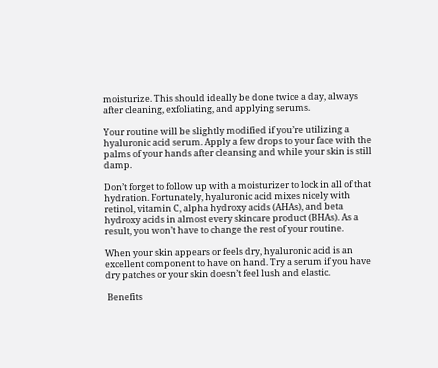moisturize. This should ideally be done twice a day, always after cleaning, exfoliating, and applying serums.

Your routine will be slightly modified if you’re utilizing a hyaluronic acid serum. Apply a few drops to your face with the palms of your hands after cleansing and while your skin is still damp.

Don’t forget to follow up with a moisturizer to lock in all of that hydration. Fortunately, hyaluronic acid mixes nicely with retinol, vitamin C, alpha hydroxy acids (AHAs), and beta hydroxy acids in almost every skincare product (BHAs). As a result, you won’t have to change the rest of your routine.

When your skin appears or feels dry, hyaluronic acid is an excellent component to have on hand. Try a serum if you have dry patches or your skin doesn’t feel lush and elastic.

 Benefits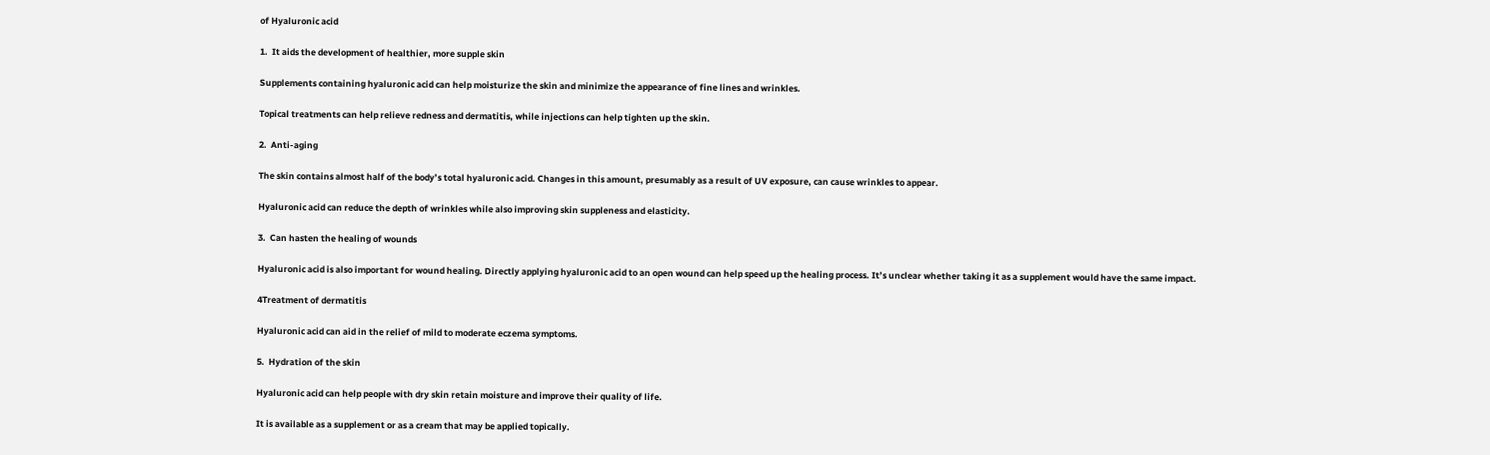of Hyaluronic acid

1.  It aids the development of healthier, more supple skin

Supplements containing hyaluronic acid can help moisturize the skin and minimize the appearance of fine lines and wrinkles.

Topical treatments can help relieve redness and dermatitis, while injections can help tighten up the skin.

2.  Anti-aging

The skin contains almost half of the body’s total hyaluronic acid. Changes in this amount, presumably as a result of UV exposure, can cause wrinkles to appear.

Hyaluronic acid can reduce the depth of wrinkles while also improving skin suppleness and elasticity.

3.  Can hasten the healing of wounds

Hyaluronic acid is also important for wound healing. Directly applying hyaluronic acid to an open wound can help speed up the healing process. It’s unclear whether taking it as a supplement would have the same impact.

4Treatment of dermatitis

Hyaluronic acid can aid in the relief of mild to moderate eczema symptoms.

5.  Hydration of the skin

Hyaluronic acid can help people with dry skin retain moisture and improve their quality of life.

It is available as a supplement or as a cream that may be applied topically.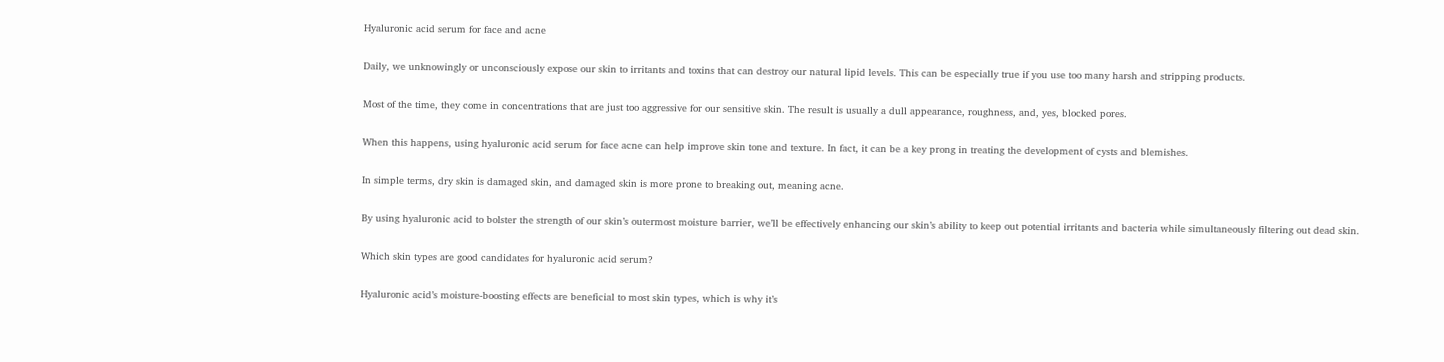Hyaluronic acid serum for face and acne

Daily, we unknowingly or unconsciously expose our skin to irritants and toxins that can destroy our natural lipid levels. This can be especially true if you use too many harsh and stripping products.

Most of the time, they come in concentrations that are just too aggressive for our sensitive skin. The result is usually a dull appearance, roughness, and, yes, blocked pores.

When this happens, using hyaluronic acid serum for face acne can help improve skin tone and texture. In fact, it can be a key prong in treating the development of cysts and blemishes.

In simple terms, dry skin is damaged skin, and damaged skin is more prone to breaking out, meaning acne.

By using hyaluronic acid to bolster the strength of our skin’s outermost moisture barrier, we’ll be effectively enhancing our skin’s ability to keep out potential irritants and bacteria while simultaneously filtering out dead skin.

Which skin types are good candidates for hyaluronic acid serum?

Hyaluronic acid’s moisture-boosting effects are beneficial to most skin types, which is why it’s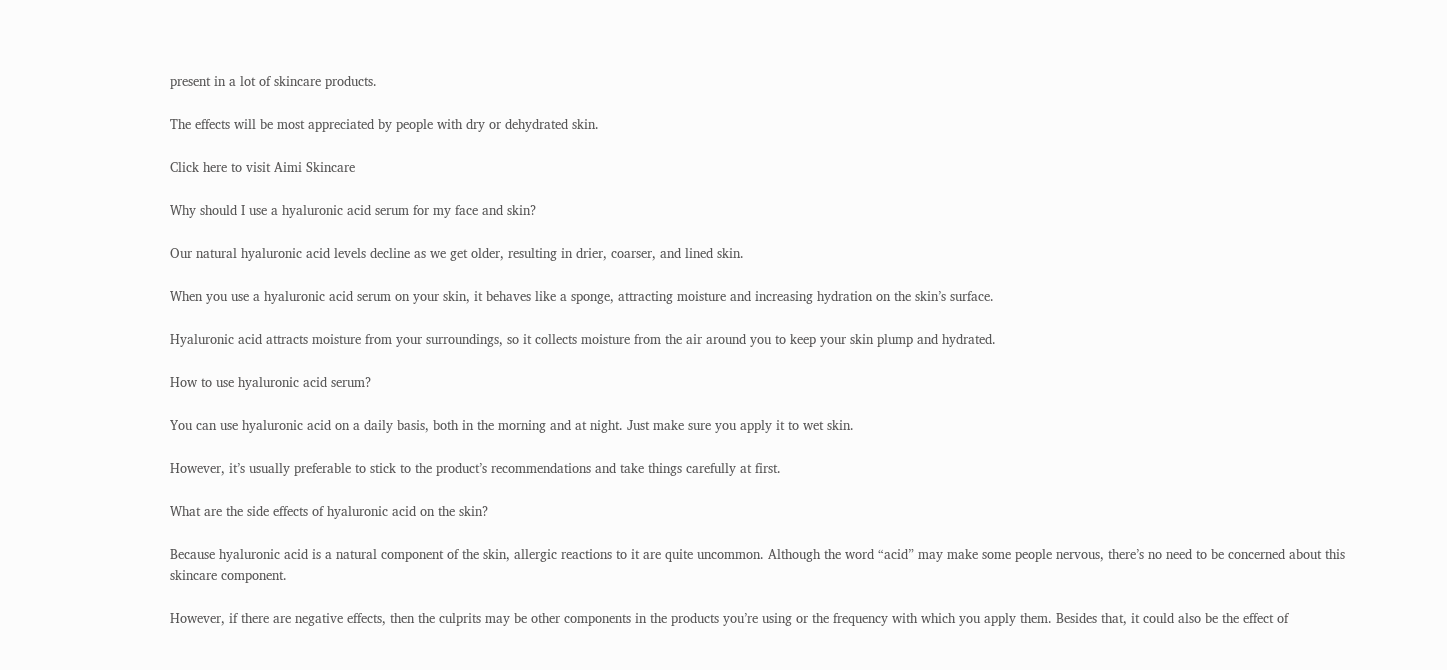present in a lot of skincare products.

The effects will be most appreciated by people with dry or dehydrated skin.

Click here to visit Aimi Skincare

Why should I use a hyaluronic acid serum for my face and skin?

Our natural hyaluronic acid levels decline as we get older, resulting in drier, coarser, and lined skin.

When you use a hyaluronic acid serum on your skin, it behaves like a sponge, attracting moisture and increasing hydration on the skin’s surface.

Hyaluronic acid attracts moisture from your surroundings, so it collects moisture from the air around you to keep your skin plump and hydrated.

How to use hyaluronic acid serum?

You can use hyaluronic acid on a daily basis, both in the morning and at night. Just make sure you apply it to wet skin.

However, it’s usually preferable to stick to the product’s recommendations and take things carefully at first.

What are the side effects of hyaluronic acid on the skin?

Because hyaluronic acid is a natural component of the skin, allergic reactions to it are quite uncommon. Although the word “acid” may make some people nervous, there’s no need to be concerned about this skincare component.

However, if there are negative effects, then the culprits may be other components in the products you’re using or the frequency with which you apply them. Besides that, it could also be the effect of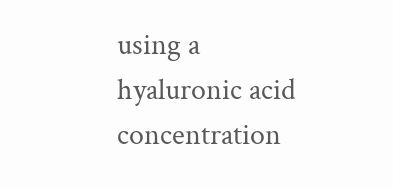using a hyaluronic acid concentration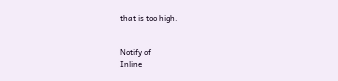that is too high.


Notify of
Inline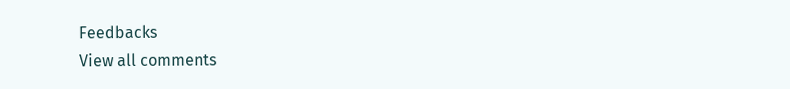Feedbacks
View all comments